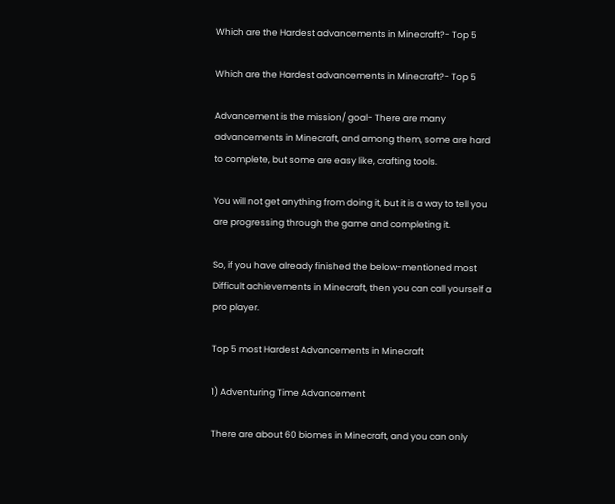Which are the Hardest advancements in Minecraft?- Top 5

Which are the Hardest advancements in Minecraft?- Top 5

Advancement is the mission/ goal- There are many advancements in Minecraft, and among them, some are hard to complete, but some are easy like, crafting tools.

You will not get anything from doing it, but it is a way to tell you are progressing through the game and completing it.

So, if you have already finished the below-mentioned most Difficult achievements in Minecraft, then you can call yourself a pro player.

Top 5 most Hardest Advancements in Minecraft

1) Adventuring Time Advancement

There are about 60 biomes in Minecraft, and you can only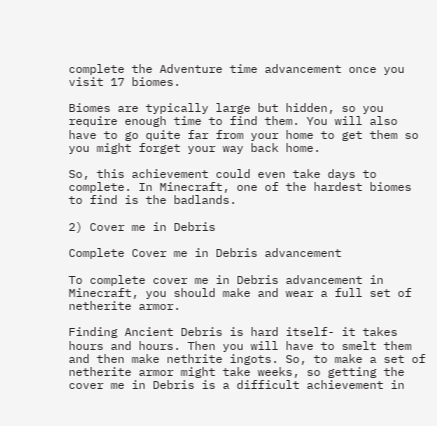complete the Adventure time advancement once you visit 17 biomes.

Biomes are typically large but hidden, so you require enough time to find them. You will also have to go quite far from your home to get them so you might forget your way back home.

So, this achievement could even take days to complete. In Minecraft, one of the hardest biomes to find is the badlands.

2) Cover me in Debris

Complete Cover me in Debris advancement

To complete cover me in Debris advancement in Minecraft, you should make and wear a full set of netherite armor.

Finding Ancient Debris is hard itself- it takes hours and hours. Then you will have to smelt them and then make nethrite ingots. So, to make a set of netherite armor might take weeks, so getting the cover me in Debris is a difficult achievement in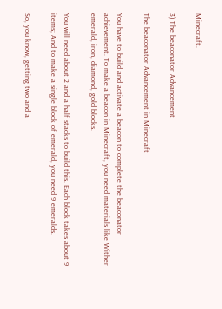Minecraft.

3) The beaconator Advancement

The beaconator Advancement in Minecraft

You have to build and activate a beacon to complete the beaconator achievement. To make a beacon in Minecraft, you need materials like Wither emerald, iron, diamond, gold blocks.

You will need about 2 and a half stacks to build this. Each block takes about 9 items; And to make a single block of emerald, you need 9 emeralds.

So, you know, getting two and a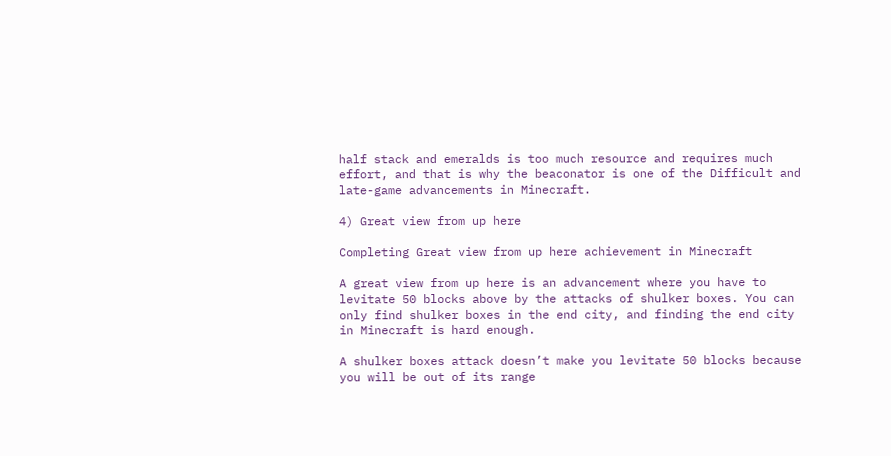half stack and emeralds is too much resource and requires much effort, and that is why the beaconator is one of the Difficult and late-game advancements in Minecraft.

4) Great view from up here

Completing Great view from up here achievement in Minecraft

A great view from up here is an advancement where you have to levitate 50 blocks above by the attacks of shulker boxes. You can only find shulker boxes in the end city, and finding the end city in Minecraft is hard enough.

A shulker boxes attack doesn’t make you levitate 50 blocks because you will be out of its range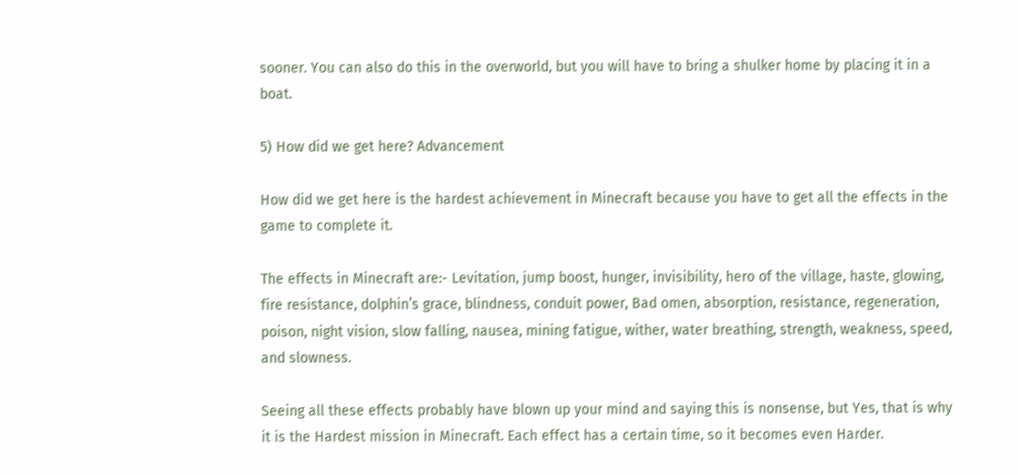sooner. You can also do this in the overworld, but you will have to bring a shulker home by placing it in a boat.

5) How did we get here? Advancement

How did we get here is the hardest achievement in Minecraft because you have to get all the effects in the game to complete it.

The effects in Minecraft are:- Levitation, jump boost, hunger, invisibility, hero of the village, haste, glowing, fire resistance, dolphin’s grace, blindness, conduit power, Bad omen, absorption, resistance, regeneration, poison, night vision, slow falling, nausea, mining fatigue, wither, water breathing, strength, weakness, speed, and slowness.

Seeing all these effects probably have blown up your mind and saying this is nonsense, but Yes, that is why it is the Hardest mission in Minecraft. Each effect has a certain time, so it becomes even Harder.